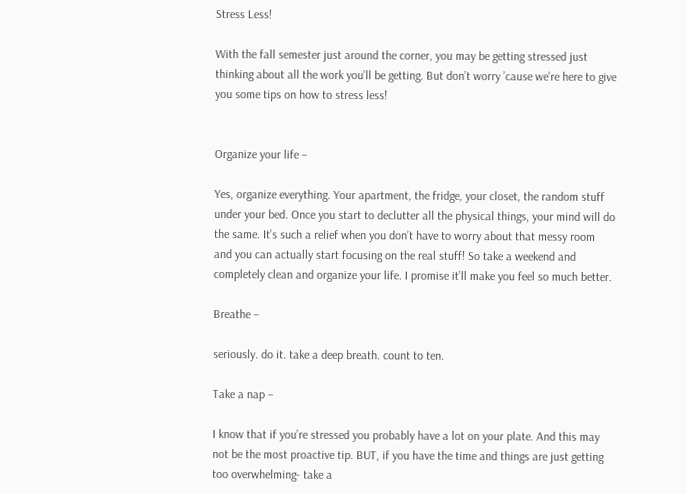Stress Less!

With the fall semester just around the corner, you may be getting stressed just thinking about all the work you’ll be getting. But don’t worry ’cause we’re here to give you some tips on how to stress less!


Organize your life –

Yes, organize everything. Your apartment, the fridge, your closet, the random stuff under your bed. Once you start to declutter all the physical things, your mind will do the same. It’s such a relief when you don’t have to worry about that messy room and you can actually start focusing on the real stuff! So take a weekend and completely clean and organize your life. I promise it’ll make you feel so much better.

Breathe –

seriously. do it. take a deep breath. count to ten.

Take a nap –

I know that if you’re stressed you probably have a lot on your plate. And this may not be the most proactive tip. BUT, if you have the time and things are just getting too overwhelming- take a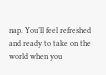nap. You’ll feel refreshed and ready to take on the world when you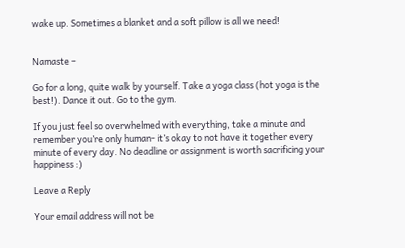wake up. Sometimes a blanket and a soft pillow is all we need!


Namaste –

Go for a long, quite walk by yourself. Take a yoga class (hot yoga is the best!). Dance it out. Go to the gym.

If you just feel so overwhelmed with everything, take a minute and remember you’re only human- it’s okay to not have it together every minute of every day. No deadline or assignment is worth sacrificing your happiness :)

Leave a Reply

Your email address will not be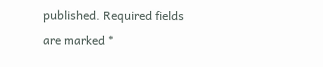published. Required fields are marked *